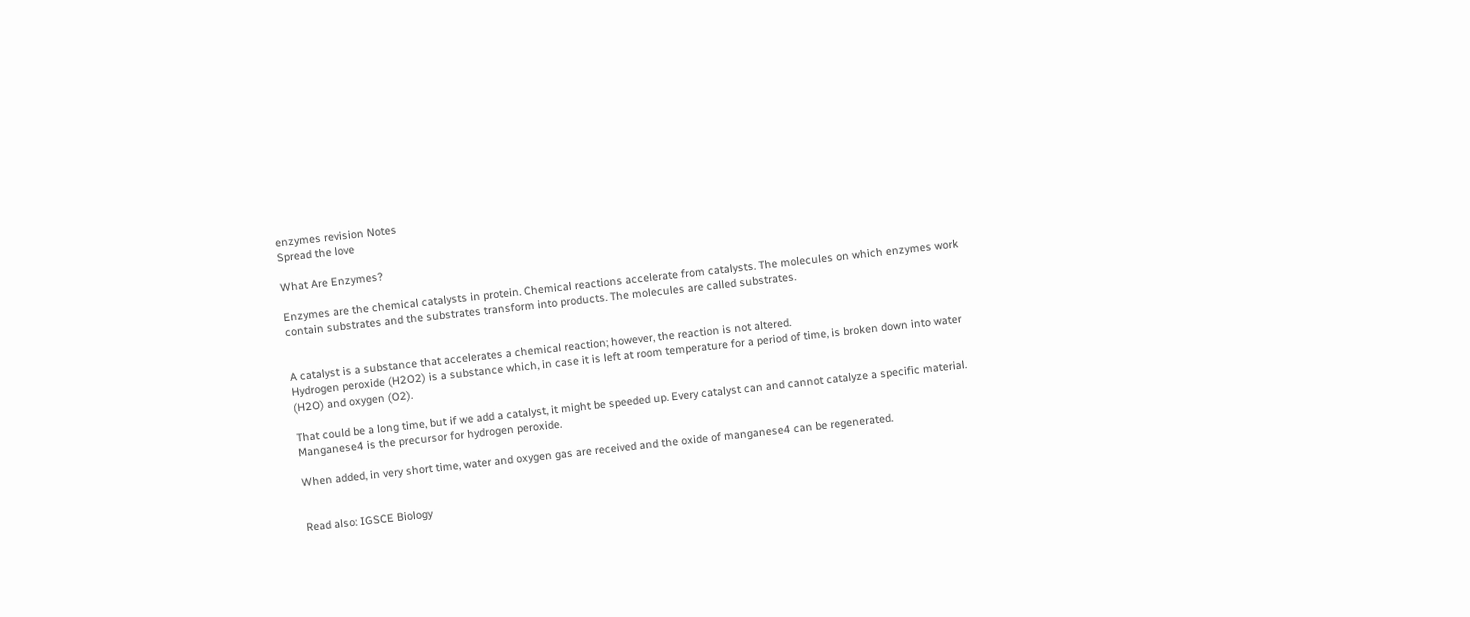enzymes revision Notes
Spread the love

What Are Enzymes?

Enzymes are the chemical catalysts in protein. Chemical reactions accelerate from catalysts. The molecules on which enzymes work contain substrates and the substrates transform into products. The molecules are called substrates.


A catalyst is a substance that accelerates a chemical reaction; however, the reaction is not altered.
Hydrogen peroxide (H2O2) is a substance which, in case it is left at room temperature for a period of time, is broken down into water (H2O) and oxygen (O2).

That could be a long time, but if we add a catalyst, it might be speeded up. Every catalyst can and cannot catalyze a specific material. Manganese4 is the precursor for hydrogen peroxide.

When added, in very short time, water and oxygen gas are received and the oxide of manganese4 can be regenerated.


Read also: IGSCE Biology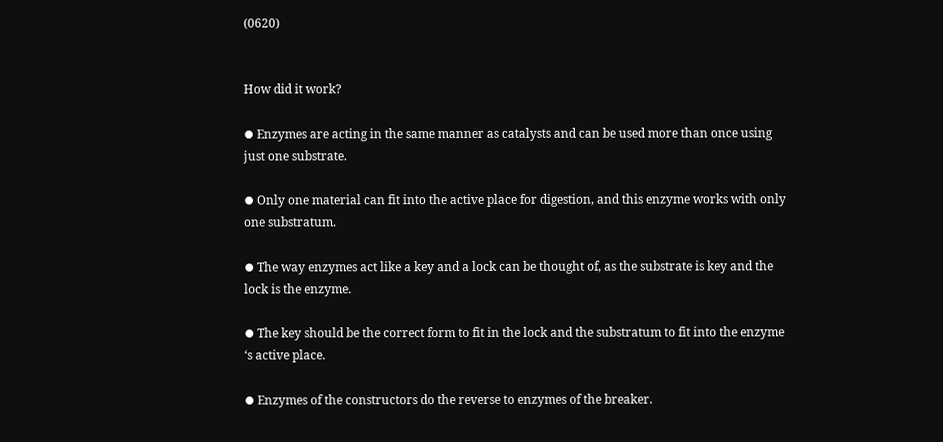(0620)


How did it work?

⦁ Enzymes are acting in the same manner as catalysts and can be used more than once using just one substrate.

⦁ Only one material can fit into the active place for digestion, and this enzyme works with only one substratum.

⦁ The way enzymes act like a key and a lock can be thought of, as the substrate is key and the lock is the enzyme.

⦁ The key should be the correct form to fit in the lock and the substratum to fit into the enzyme ‘s active place.

⦁ Enzymes of the constructors do the reverse to enzymes of the breaker.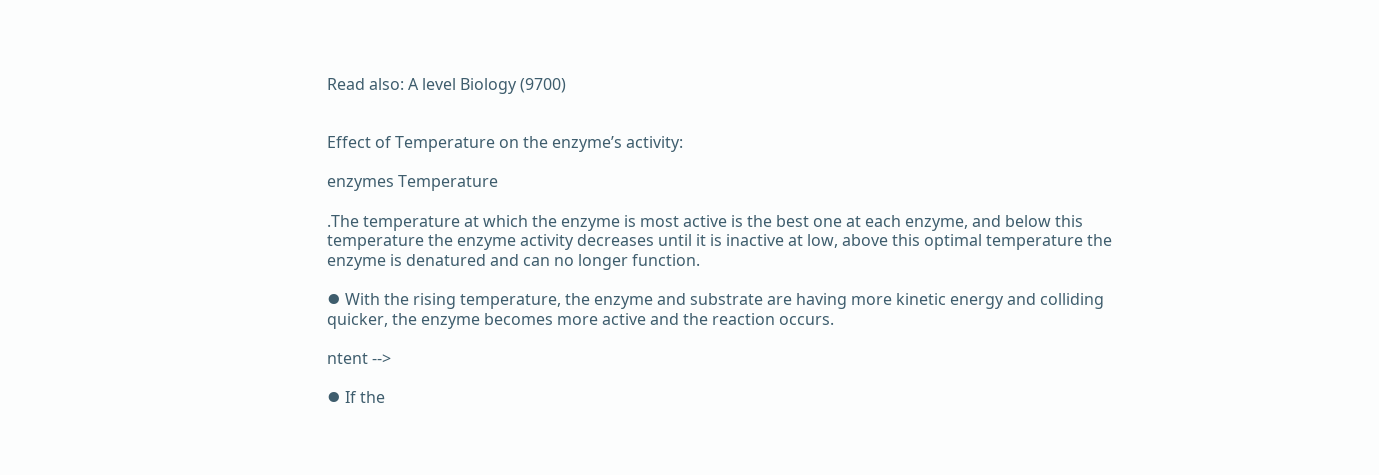Read also: A level Biology (9700)


Effect of Temperature on the enzyme’s activity:

enzymes Temperature

.The temperature at which the enzyme is most active is the best one at each enzyme, and below this temperature the enzyme activity decreases until it is inactive at low, above this optimal temperature the enzyme is denatured and can no longer function.

⦁ With the rising temperature, the enzyme and substrate are having more kinetic energy and colliding quicker, the enzyme becomes more active and the reaction occurs.

ntent -->

⦁ If the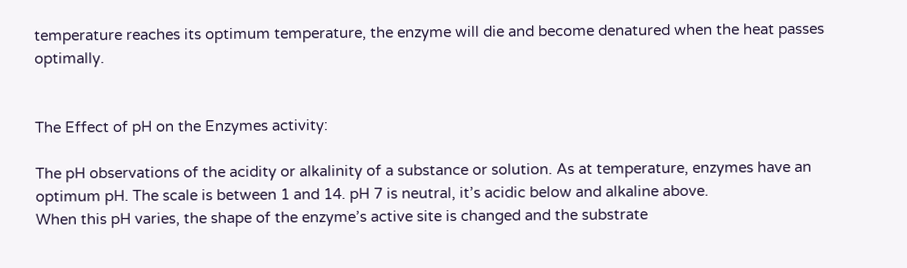temperature reaches its optimum temperature, the enzyme will die and become denatured when the heat passes optimally.


The Effect of pH on the Enzymes activity:

The pH observations of the acidity or alkalinity of a substance or solution. As at temperature, enzymes have an optimum pH. The scale is between 1 and 14. pH 7 is neutral, it’s acidic below and alkaline above.
When this pH varies, the shape of the enzyme’s active site is changed and the substrate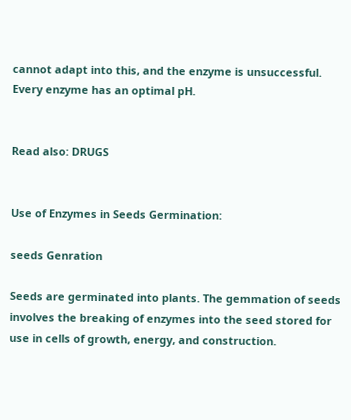cannot adapt into this, and the enzyme is unsuccessful. Every enzyme has an optimal pH.


Read also: DRUGS


Use of Enzymes in Seeds Germination:

seeds Genration

Seeds are germinated into plants. The gemmation of seeds involves the breaking of enzymes into the seed stored for use in cells of growth, energy, and construction.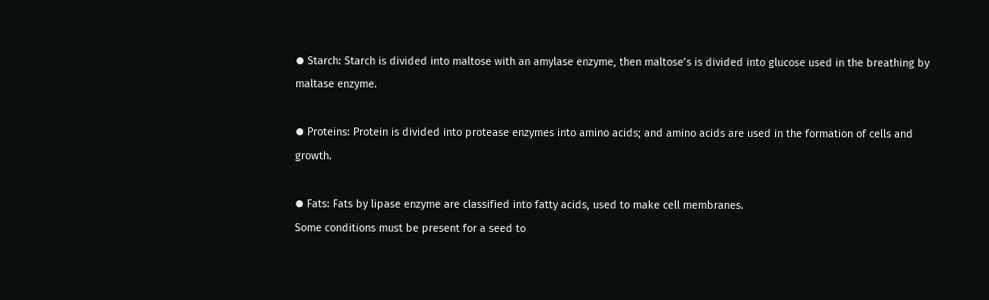⦁ Starch: Starch is divided into maltose with an amylase enzyme, then maltose’s is divided into glucose used in the breathing by maltase enzyme.

⦁ Proteins: Protein is divided into protease enzymes into amino acids; and amino acids are used in the formation of cells and growth.

⦁ Fats: Fats by lipase enzyme are classified into fatty acids, used to make cell membranes.
Some conditions must be present for a seed to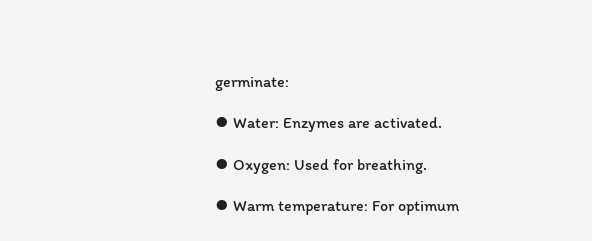germinate:

⦁ Water: Enzymes are activated.

⦁ Oxygen: Used for breathing.

⦁ Warm temperature: For optimum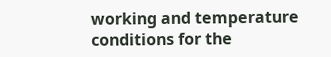working and temperature conditions for the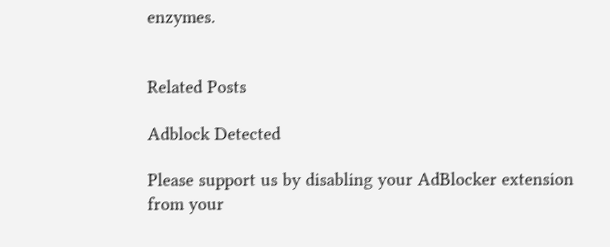enzymes.


Related Posts

Adblock Detected

Please support us by disabling your AdBlocker extension from your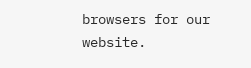browsers for our website.